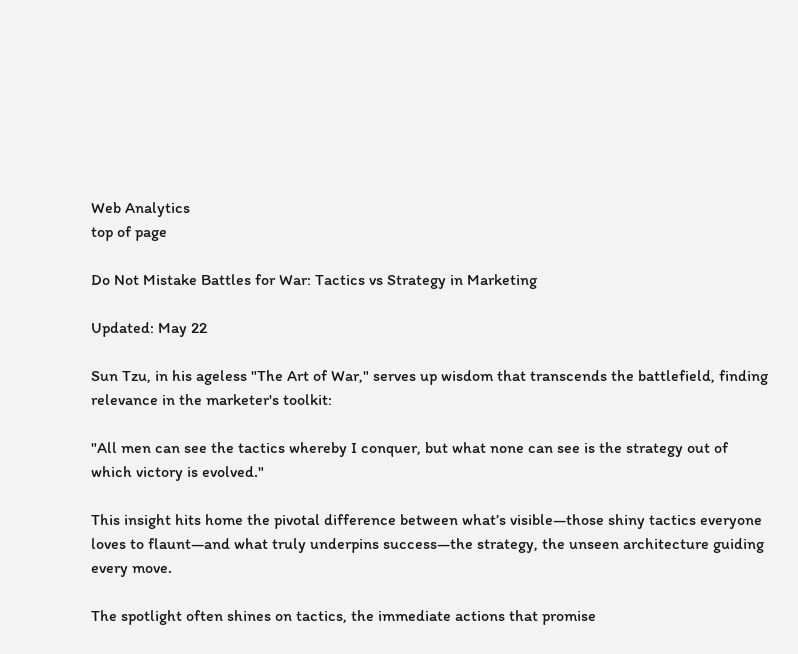Web Analytics
top of page

Do Not Mistake Battles for War: Tactics vs Strategy in Marketing

Updated: May 22

Sun Tzu, in his ageless "The Art of War," serves up wisdom that transcends the battlefield, finding relevance in the marketer's toolkit:

"All men can see the tactics whereby I conquer, but what none can see is the strategy out of which victory is evolved."

This insight hits home the pivotal difference between what’s visible—those shiny tactics everyone loves to flaunt—and what truly underpins success—the strategy, the unseen architecture guiding every move.

The spotlight often shines on tactics, the immediate actions that promise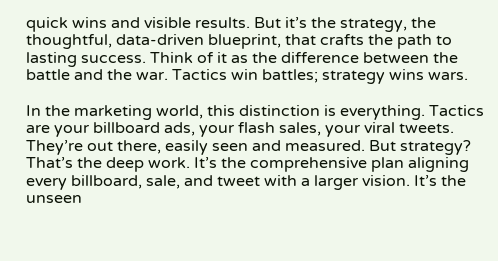quick wins and visible results. But it’s the strategy, the thoughtful, data-driven blueprint, that crafts the path to lasting success. Think of it as the difference between the battle and the war. Tactics win battles; strategy wins wars.

In the marketing world, this distinction is everything. Tactics are your billboard ads, your flash sales, your viral tweets. They’re out there, easily seen and measured. But strategy? That’s the deep work. It’s the comprehensive plan aligning every billboard, sale, and tweet with a larger vision. It’s the unseen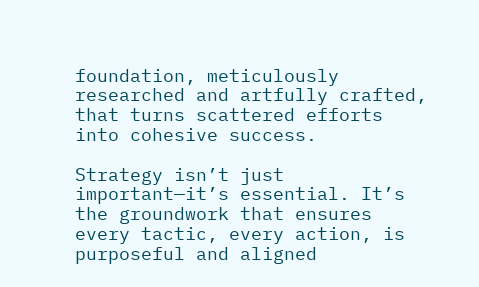foundation, meticulously researched and artfully crafted, that turns scattered efforts into cohesive success.

Strategy isn’t just important—it’s essential. It’s the groundwork that ensures every tactic, every action, is purposeful and aligned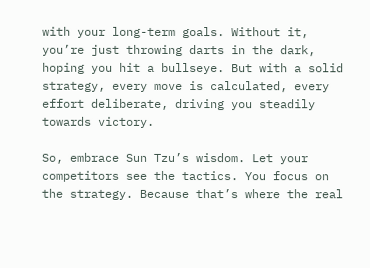with your long-term goals. Without it, you’re just throwing darts in the dark, hoping you hit a bullseye. But with a solid strategy, every move is calculated, every effort deliberate, driving you steadily towards victory.

So, embrace Sun Tzu’s wisdom. Let your competitors see the tactics. You focus on the strategy. Because that’s where the real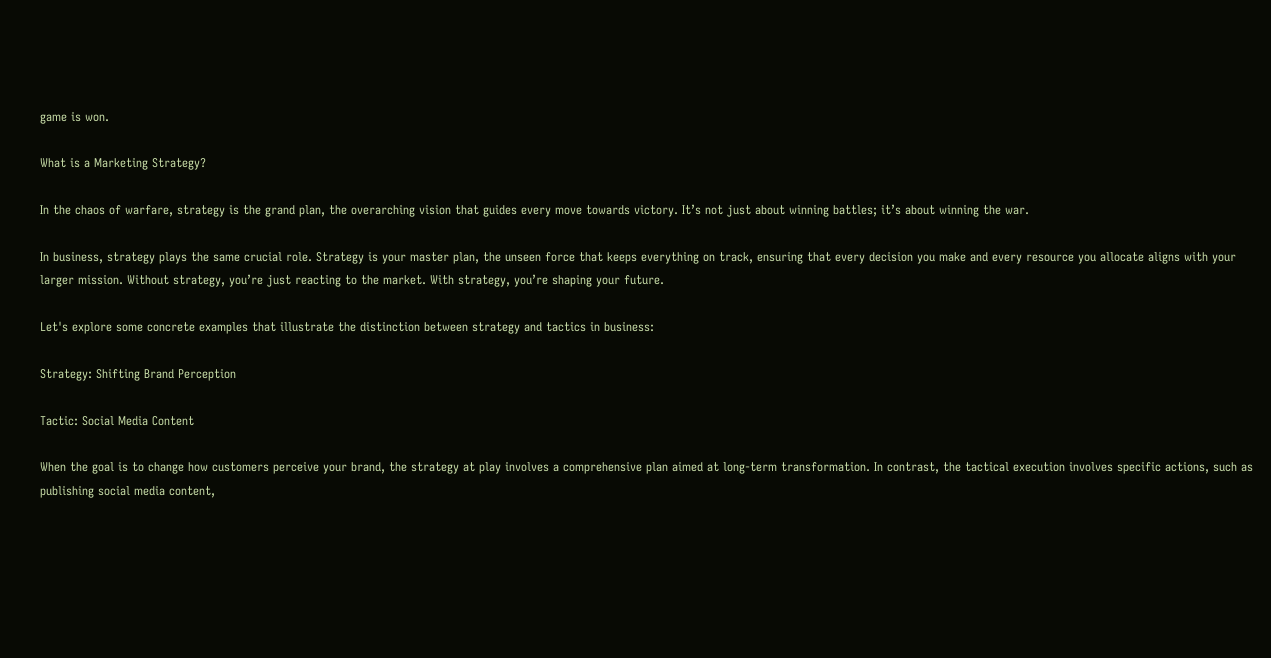game is won.

What is a Marketing Strategy?

In the chaos of warfare, strategy is the grand plan, the overarching vision that guides every move towards victory. It’s not just about winning battles; it’s about winning the war.

In business, strategy plays the same crucial role. Strategy is your master plan, the unseen force that keeps everything on track, ensuring that every decision you make and every resource you allocate aligns with your larger mission. Without strategy, you’re just reacting to the market. With strategy, you’re shaping your future.

Let's explore some concrete examples that illustrate the distinction between strategy and tactics in business:

Strategy: Shifting Brand Perception

Tactic: Social Media Content

When the goal is to change how customers perceive your brand, the strategy at play involves a comprehensive plan aimed at long-term transformation. In contrast, the tactical execution involves specific actions, such as publishing social media content,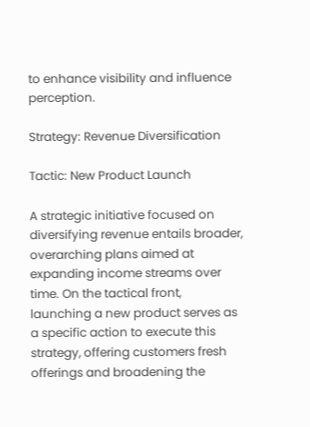to enhance visibility and influence perception.

Strategy: Revenue Diversification

Tactic: New Product Launch

A strategic initiative focused on diversifying revenue entails broader, overarching plans aimed at expanding income streams over time. On the tactical front, launching a new product serves as a specific action to execute this strategy, offering customers fresh offerings and broadening the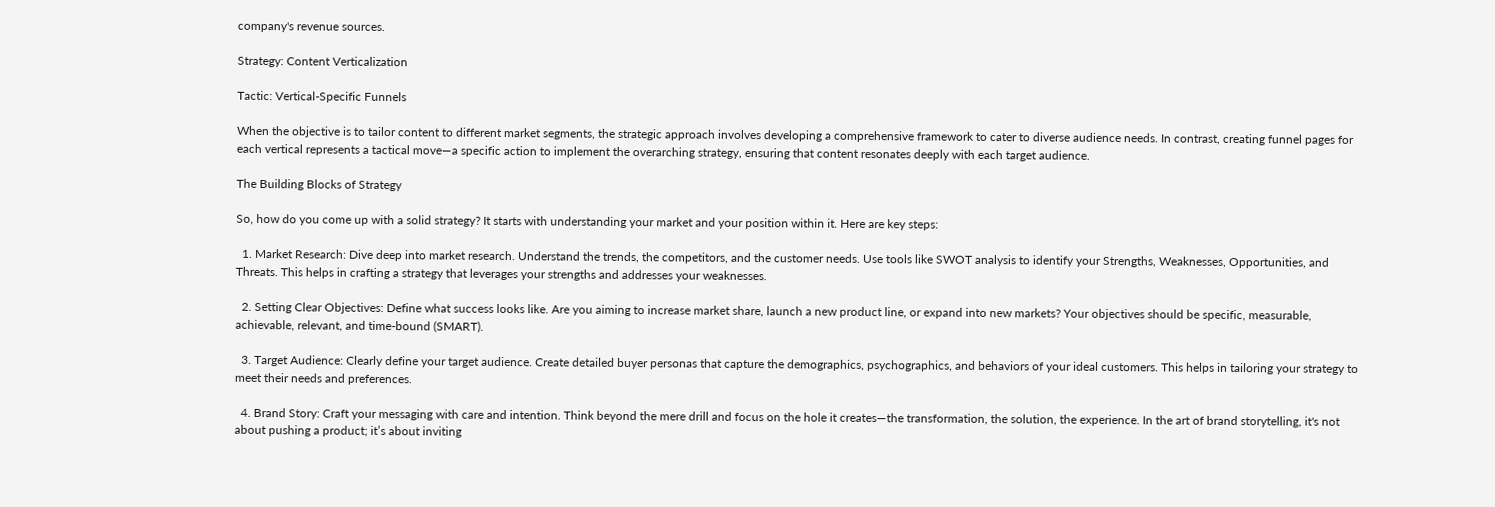company's revenue sources.

Strategy: Content Verticalization

Tactic: Vertical-Specific Funnels

When the objective is to tailor content to different market segments, the strategic approach involves developing a comprehensive framework to cater to diverse audience needs. In contrast, creating funnel pages for each vertical represents a tactical move—a specific action to implement the overarching strategy, ensuring that content resonates deeply with each target audience.

The Building Blocks of Strategy

So, how do you come up with a solid strategy? It starts with understanding your market and your position within it. Here are key steps:

  1. Market Research: Dive deep into market research. Understand the trends, the competitors, and the customer needs. Use tools like SWOT analysis to identify your Strengths, Weaknesses, Opportunities, and Threats. This helps in crafting a strategy that leverages your strengths and addresses your weaknesses.

  2. Setting Clear Objectives: Define what success looks like. Are you aiming to increase market share, launch a new product line, or expand into new markets? Your objectives should be specific, measurable, achievable, relevant, and time-bound (SMART).

  3. Target Audience: Clearly define your target audience. Create detailed buyer personas that capture the demographics, psychographics, and behaviors of your ideal customers. This helps in tailoring your strategy to meet their needs and preferences.

  4. Brand Story: Craft your messaging with care and intention. Think beyond the mere drill and focus on the hole it creates—the transformation, the solution, the experience. In the art of brand storytelling, it's not about pushing a product; it’s about inviting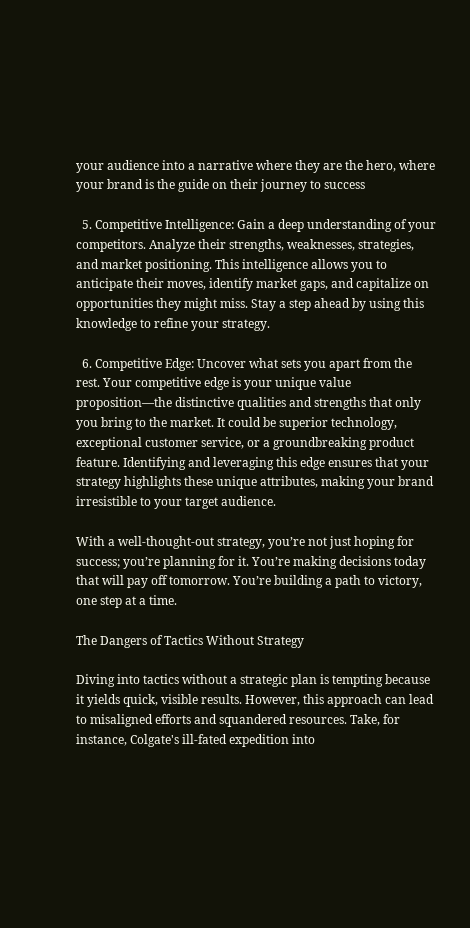your audience into a narrative where they are the hero, where your brand is the guide on their journey to success

  5. Competitive Intelligence: Gain a deep understanding of your competitors. Analyze their strengths, weaknesses, strategies, and market positioning. This intelligence allows you to anticipate their moves, identify market gaps, and capitalize on opportunities they might miss. Stay a step ahead by using this knowledge to refine your strategy.

  6. Competitive Edge: Uncover what sets you apart from the rest. Your competitive edge is your unique value proposition—the distinctive qualities and strengths that only you bring to the market. It could be superior technology, exceptional customer service, or a groundbreaking product feature. Identifying and leveraging this edge ensures that your strategy highlights these unique attributes, making your brand irresistible to your target audience.

With a well-thought-out strategy, you’re not just hoping for success; you’re planning for it. You’re making decisions today that will pay off tomorrow. You’re building a path to victory, one step at a time.

The Dangers of Tactics Without Strategy

Diving into tactics without a strategic plan is tempting because it yields quick, visible results. However, this approach can lead to misaligned efforts and squandered resources. Take, for instance, Colgate's ill-fated expedition into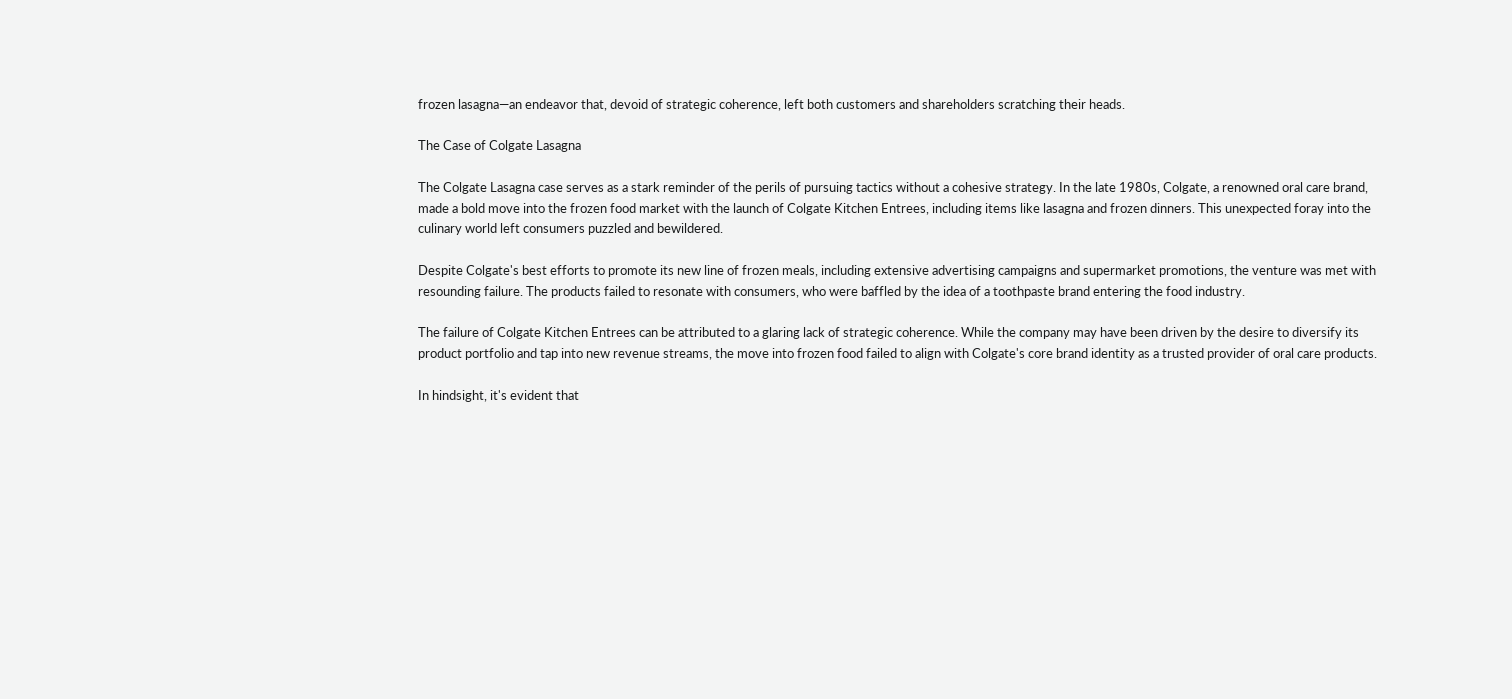frozen lasagna—an endeavor that, devoid of strategic coherence, left both customers and shareholders scratching their heads.

The Case of Colgate Lasagna

The Colgate Lasagna case serves as a stark reminder of the perils of pursuing tactics without a cohesive strategy. In the late 1980s, Colgate, a renowned oral care brand, made a bold move into the frozen food market with the launch of Colgate Kitchen Entrees, including items like lasagna and frozen dinners. This unexpected foray into the culinary world left consumers puzzled and bewildered.

Despite Colgate's best efforts to promote its new line of frozen meals, including extensive advertising campaigns and supermarket promotions, the venture was met with resounding failure. The products failed to resonate with consumers, who were baffled by the idea of a toothpaste brand entering the food industry.

The failure of Colgate Kitchen Entrees can be attributed to a glaring lack of strategic coherence. While the company may have been driven by the desire to diversify its product portfolio and tap into new revenue streams, the move into frozen food failed to align with Colgate's core brand identity as a trusted provider of oral care products.

In hindsight, it's evident that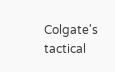Colgate's tactical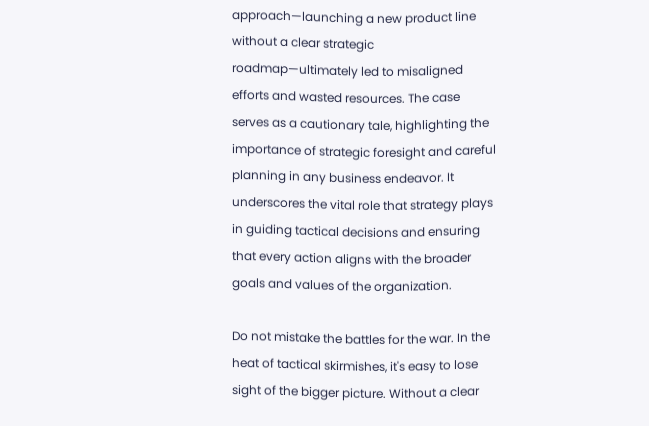approach—launching a new product line without a clear strategic roadmap—ultimately led to misaligned efforts and wasted resources. The case serves as a cautionary tale, highlighting the importance of strategic foresight and careful planning in any business endeavor. It underscores the vital role that strategy plays in guiding tactical decisions and ensuring that every action aligns with the broader goals and values of the organization.

Do not mistake the battles for the war. In the heat of tactical skirmishes, it's easy to lose sight of the bigger picture. Without a clear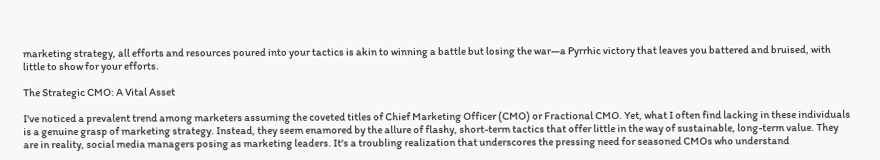marketing strategy, all efforts and resources poured into your tactics is akin to winning a battle but losing the war—a Pyrrhic victory that leaves you battered and bruised, with little to show for your efforts.

The Strategic CMO: A Vital Asset

I've noticed a prevalent trend among marketers assuming the coveted titles of Chief Marketing Officer (CMO) or Fractional CMO. Yet, what I often find lacking in these individuals is a genuine grasp of marketing strategy. Instead, they seem enamored by the allure of flashy, short-term tactics that offer little in the way of sustainable, long-term value. They are in reality, social media managers posing as marketing leaders. It's a troubling realization that underscores the pressing need for seasoned CMOs who understand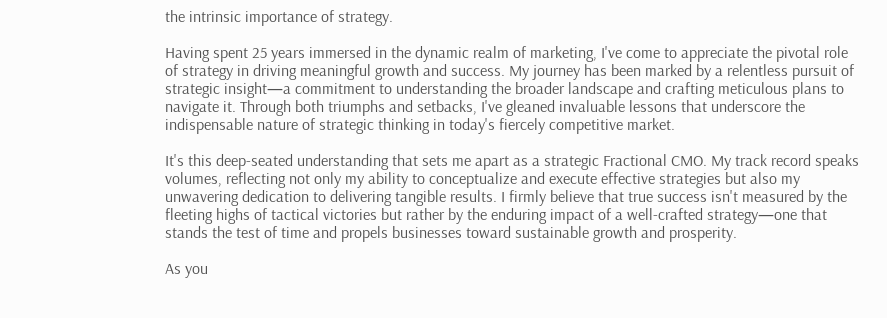the intrinsic importance of strategy.

Having spent 25 years immersed in the dynamic realm of marketing, I've come to appreciate the pivotal role of strategy in driving meaningful growth and success. My journey has been marked by a relentless pursuit of strategic insight—a commitment to understanding the broader landscape and crafting meticulous plans to navigate it. Through both triumphs and setbacks, I've gleaned invaluable lessons that underscore the indispensable nature of strategic thinking in today's fiercely competitive market.

It's this deep-seated understanding that sets me apart as a strategic Fractional CMO. My track record speaks volumes, reflecting not only my ability to conceptualize and execute effective strategies but also my unwavering dedication to delivering tangible results. I firmly believe that true success isn't measured by the fleeting highs of tactical victories but rather by the enduring impact of a well-crafted strategy—one that stands the test of time and propels businesses toward sustainable growth and prosperity.

As you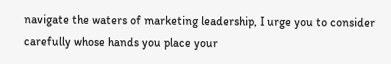navigate the waters of marketing leadership, I urge you to consider carefully whose hands you place your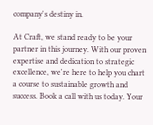company's destiny in.

At Craft, we stand ready to be your partner in this journey. With our proven expertise and dedication to strategic excellence, we're here to help you chart a course to sustainable growth and success. Book a call with us today. Your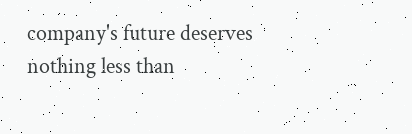company's future deserves nothing less than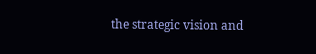the strategic vision and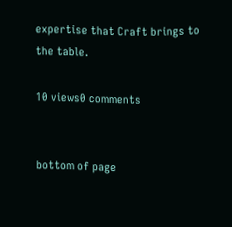expertise that Craft brings to the table.

10 views0 comments


bottom of page